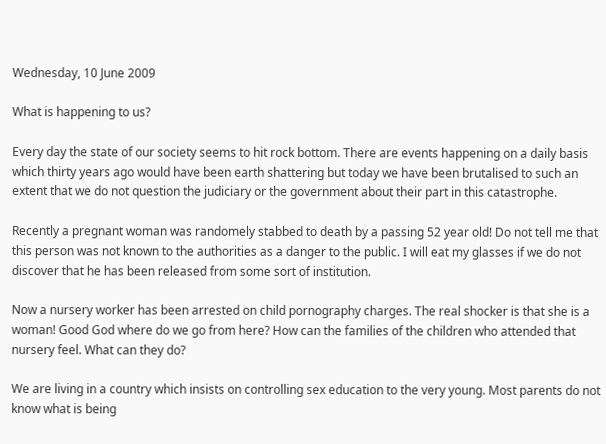Wednesday, 10 June 2009

What is happening to us?

Every day the state of our society seems to hit rock bottom. There are events happening on a daily basis which thirty years ago would have been earth shattering but today we have been brutalised to such an extent that we do not question the judiciary or the government about their part in this catastrophe.

Recently a pregnant woman was randomely stabbed to death by a passing 52 year old! Do not tell me that this person was not known to the authorities as a danger to the public. I will eat my glasses if we do not discover that he has been released from some sort of institution.

Now a nursery worker has been arrested on child pornography charges. The real shocker is that she is a woman! Good God where do we go from here? How can the families of the children who attended that nursery feel. What can they do?

We are living in a country which insists on controlling sex education to the very young. Most parents do not know what is being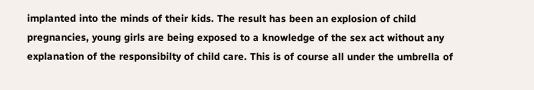implanted into the minds of their kids. The result has been an explosion of child pregnancies, young girls are being exposed to a knowledge of the sex act without any explanation of the responsibilty of child care. This is of course all under the umbrella of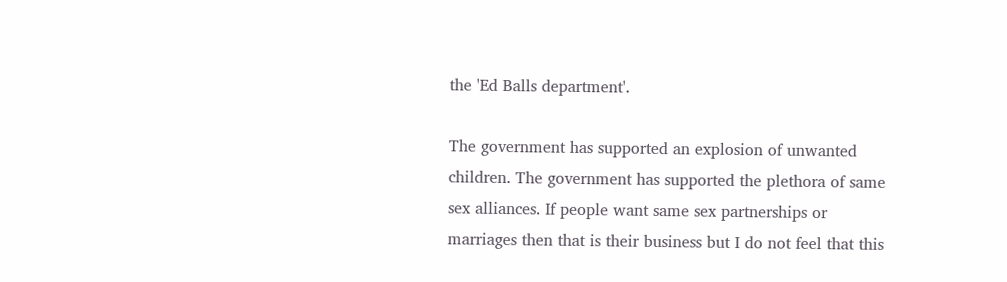the 'Ed Balls department'.

The government has supported an explosion of unwanted children. The government has supported the plethora of same sex alliances. If people want same sex partnerships or marriages then that is their business but I do not feel that this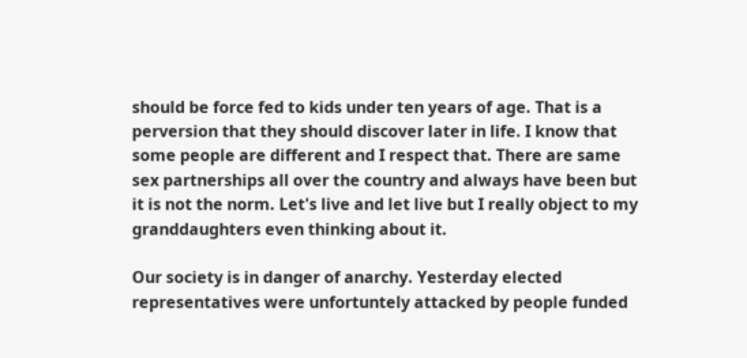should be force fed to kids under ten years of age. That is a perversion that they should discover later in life. I know that some people are different and I respect that. There are same sex partnerships all over the country and always have been but it is not the norm. Let's live and let live but I really object to my granddaughters even thinking about it.

Our society is in danger of anarchy. Yesterday elected representatives were unfortuntely attacked by people funded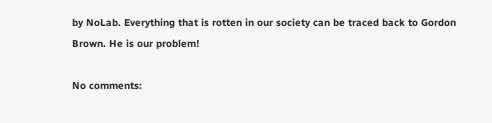by NoLab. Everything that is rotten in our society can be traced back to Gordon Brown. He is our problem!

No comments: